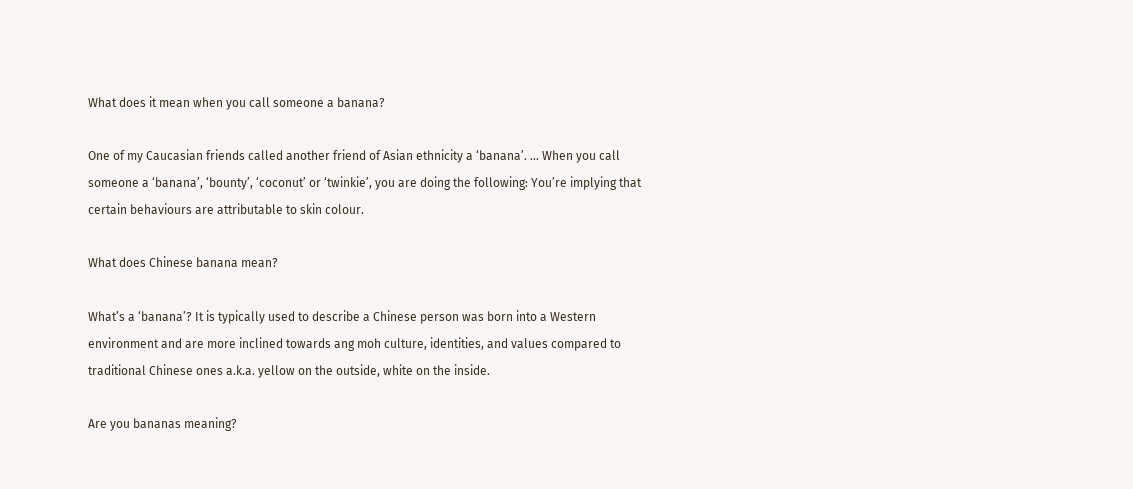What does it mean when you call someone a banana?

One of my Caucasian friends called another friend of Asian ethnicity a ‘banana’. … When you call someone a ‘banana’, ‘bounty’, ‘coconut’ or ‘twinkie’, you are doing the following: You’re implying that certain behaviours are attributable to skin colour.

What does Chinese banana mean?

What’s a ‘banana’? It is typically used to describe a Chinese person was born into a Western environment and are more inclined towards ang moh culture, identities, and values compared to traditional Chinese ones a.k.a. yellow on the outside, white on the inside.

Are you bananas meaning?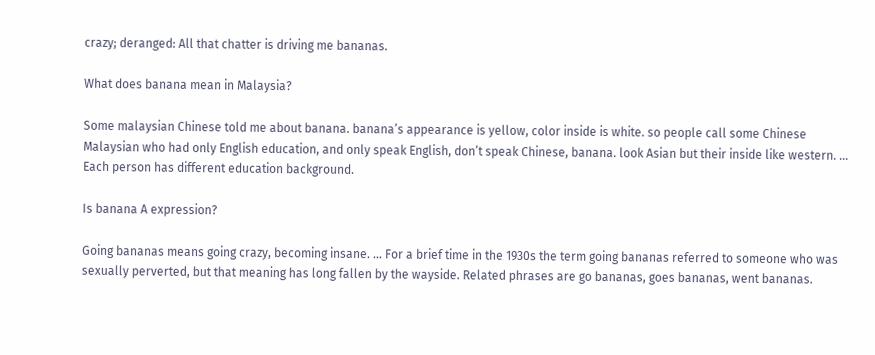crazy; deranged: All that chatter is driving me bananas.

What does banana mean in Malaysia?

Some malaysian Chinese told me about banana. banana’s appearance is yellow, color inside is white. so people call some Chinese Malaysian who had only English education, and only speak English, don’t speak Chinese, banana. look Asian but their inside like western. … Each person has different education background.

Is banana A expression?

Going bananas means going crazy, becoming insane. … For a brief time in the 1930s the term going bananas referred to someone who was sexually perverted, but that meaning has long fallen by the wayside. Related phrases are go bananas, goes bananas, went bananas.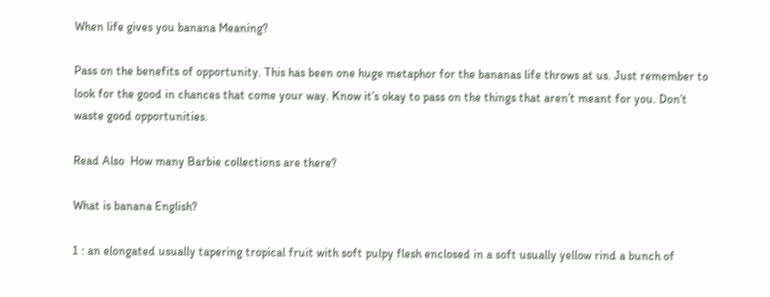When life gives you banana Meaning?

Pass on the benefits of opportunity. This has been one huge metaphor for the bananas life throws at us. Just remember to look for the good in chances that come your way. Know it’s okay to pass on the things that aren’t meant for you. Don’t waste good opportunities.

Read Also  How many Barbie collections are there?

What is banana English?

1 : an elongated usually tapering tropical fruit with soft pulpy flesh enclosed in a soft usually yellow rind a bunch of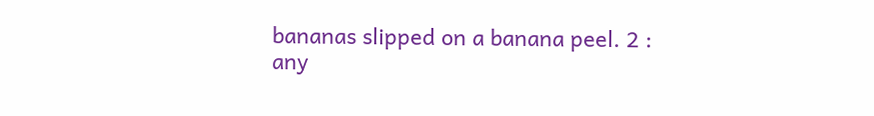bananas slipped on a banana peel. 2 : any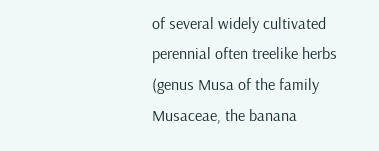of several widely cultivated perennial often treelike herbs (genus Musa of the family Musaceae, the banana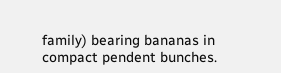family) bearing bananas in compact pendent bunches.